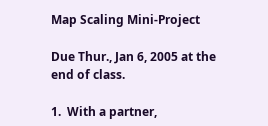Map Scaling Mini-Project

Due Thur., Jan 6, 2005 at the end of class.

1.  With a partner,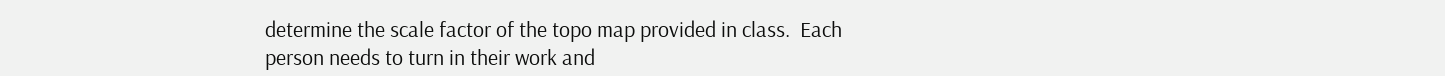determine the scale factor of the topo map provided in class.  Each person needs to turn in their work and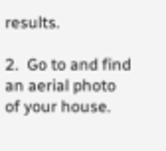results.

2.  Go to and find an aerial photo of your house.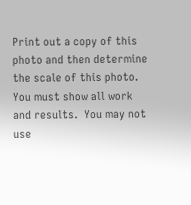Print out a copy of this photo and then determine the scale of this photo.  You must show all work and results.  You may not use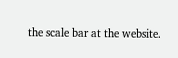the scale bar at the website.